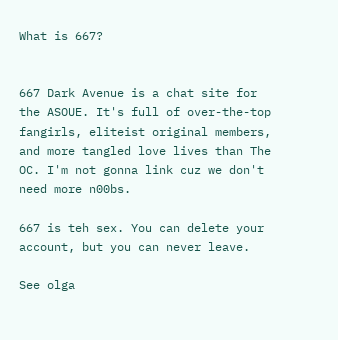What is 667?


667 Dark Avenue is a chat site for the ASOUE. It's full of over-the-top fangirls, eliteist original members, and more tangled love lives than The OC. I'm not gonna link cuz we don't need more n00bs.

667 is teh sex. You can delete your account, but you can never leave.

See olga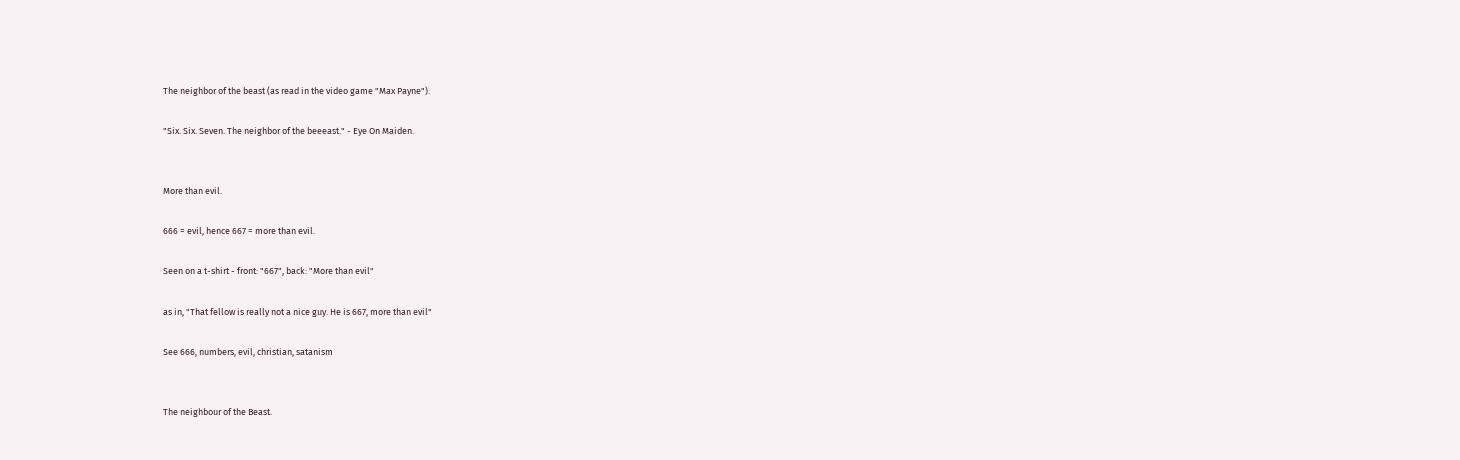The neighbor of the beast (as read in the video game "Max Payne").

"Six. Six. Seven. The neighbor of the beeeast." - Eye On Maiden.


More than evil.

666 = evil, hence 667 = more than evil.

Seen on a t-shirt - front: "667", back: "More than evil"

as in, "That fellow is really not a nice guy. He is 667, more than evil"

See 666, numbers, evil, christian, satanism


The neighbour of the Beast.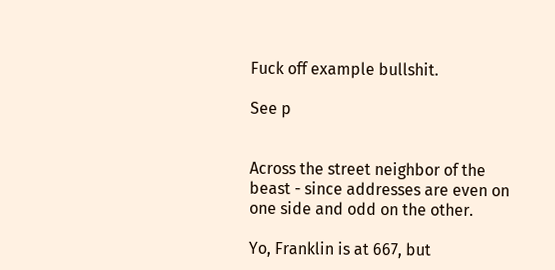Fuck off example bullshit.

See p


Across the street neighbor of the beast - since addresses are even on one side and odd on the other.

Yo, Franklin is at 667, but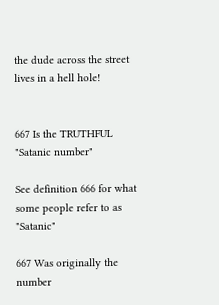the dude across the street lives in a hell hole!


667 Is the TRUTHFUL "Satanic number"

See definition 666 for what some people refer to as "Satanic"

667 Was originally the number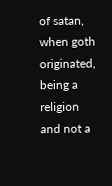of satan, when goth originated, being a religion and not a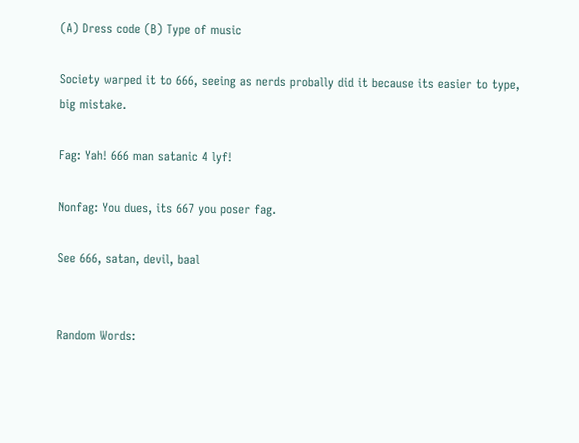(A) Dress code (B) Type of music

Society warped it to 666, seeing as nerds probally did it because its easier to type, big mistake.

Fag: Yah! 666 man satanic 4 lyf!

Nonfag: You dues, its 667 you poser fag.

See 666, satan, devil, baal


Random Words: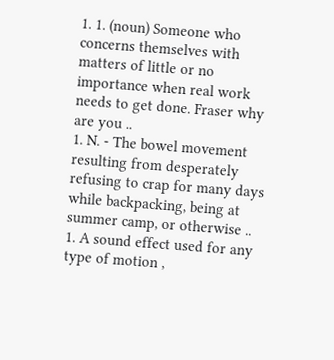1. 1. (noun) Someone who concerns themselves with matters of little or no importance when real work needs to get done. Fraser why are you ..
1. N. - The bowel movement resulting from desperately refusing to crap for many days while backpacking, being at summer camp, or otherwise ..
1. A sound effect used for any type of motion ,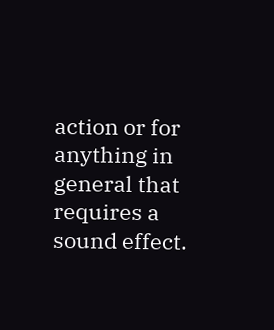action or for anything in general that requires a sound effect.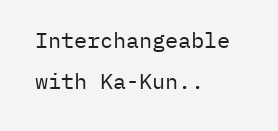Interchangeable with Ka-Kun..